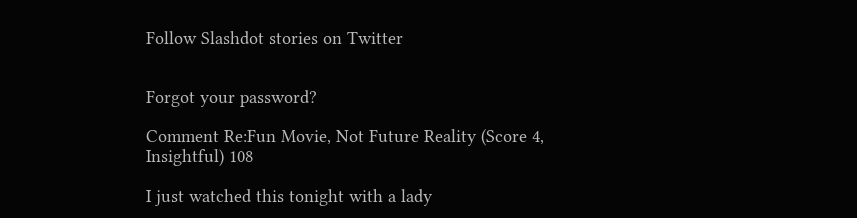Follow Slashdot stories on Twitter


Forgot your password?

Comment Re:Fun Movie, Not Future Reality (Score 4, Insightful) 108

I just watched this tonight with a lady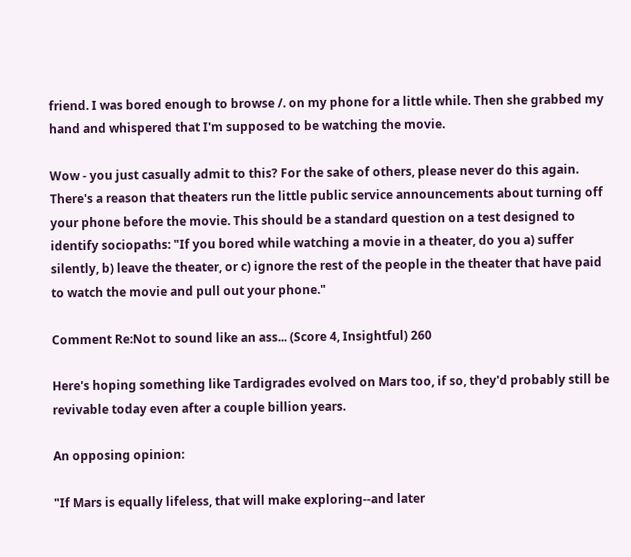friend. I was bored enough to browse /. on my phone for a little while. Then she grabbed my hand and whispered that I'm supposed to be watching the movie.

Wow - you just casually admit to this? For the sake of others, please never do this again. There's a reason that theaters run the little public service announcements about turning off your phone before the movie. This should be a standard question on a test designed to identify sociopaths: "If you bored while watching a movie in a theater, do you a) suffer silently, b) leave the theater, or c) ignore the rest of the people in the theater that have paid to watch the movie and pull out your phone."

Comment Re:Not to sound like an ass... (Score 4, Insightful) 260

Here's hoping something like Tardigrades evolved on Mars too, if so, they'd probably still be revivable today even after a couple billion years.

An opposing opinion:

"If Mars is equally lifeless, that will make exploring--and later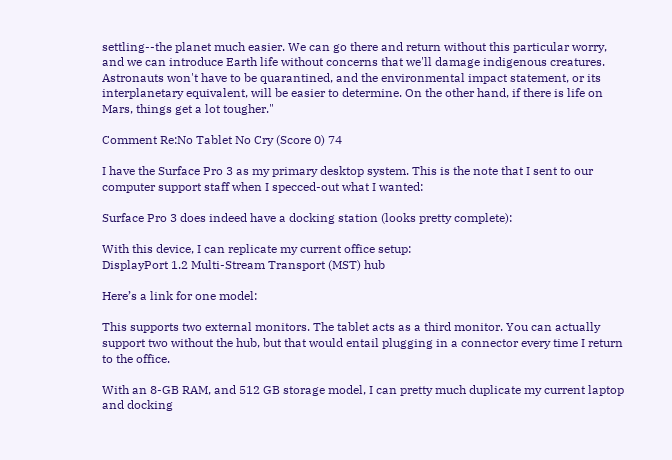settling--the planet much easier. We can go there and return without this particular worry, and we can introduce Earth life without concerns that we'll damage indigenous creatures. Astronauts won't have to be quarantined, and the environmental impact statement, or its interplanetary equivalent, will be easier to determine. On the other hand, if there is life on Mars, things get a lot tougher."

Comment Re:No Tablet No Cry (Score 0) 74

I have the Surface Pro 3 as my primary desktop system. This is the note that I sent to our computer support staff when I specced-out what I wanted:

Surface Pro 3 does indeed have a docking station (looks pretty complete):

With this device, I can replicate my current office setup:
DisplayPort 1.2 Multi-Stream Transport (MST) hub

Here’s a link for one model:

This supports two external monitors. The tablet acts as a third monitor. You can actually support two without the hub, but that would entail plugging in a connector every time I return to the office.

With an 8-GB RAM, and 512 GB storage model, I can pretty much duplicate my current laptop and docking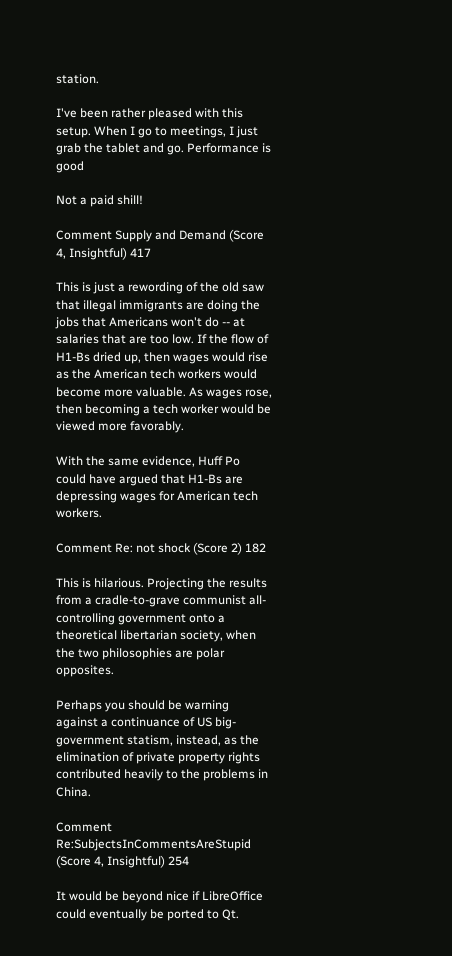station.

I've been rather pleased with this setup. When I go to meetings, I just grab the tablet and go. Performance is good

Not a paid shill!

Comment Supply and Demand (Score 4, Insightful) 417

This is just a rewording of the old saw that illegal immigrants are doing the jobs that Americans won't do -- at salaries that are too low. If the flow of H1-Bs dried up, then wages would rise as the American tech workers would become more valuable. As wages rose, then becoming a tech worker would be viewed more favorably.

With the same evidence, Huff Po could have argued that H1-Bs are depressing wages for American tech workers.

Comment Re: not shock (Score 2) 182

This is hilarious. Projecting the results from a cradle-to-grave communist all-controlling government onto a theoretical libertarian society, when the two philosophies are polar opposites.

Perhaps you should be warning against a continuance of US big-government statism, instead, as the elimination of private property rights contributed heavily to the problems in China.

Comment Re:SubjectsInCommentsAreStupid (Score 4, Insightful) 254

It would be beyond nice if LibreOffice could eventually be ported to Qt.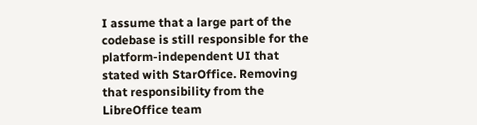I assume that a large part of the codebase is still responsible for the platform-independent UI that stated with StarOffice. Removing that responsibility from the LibreOffice team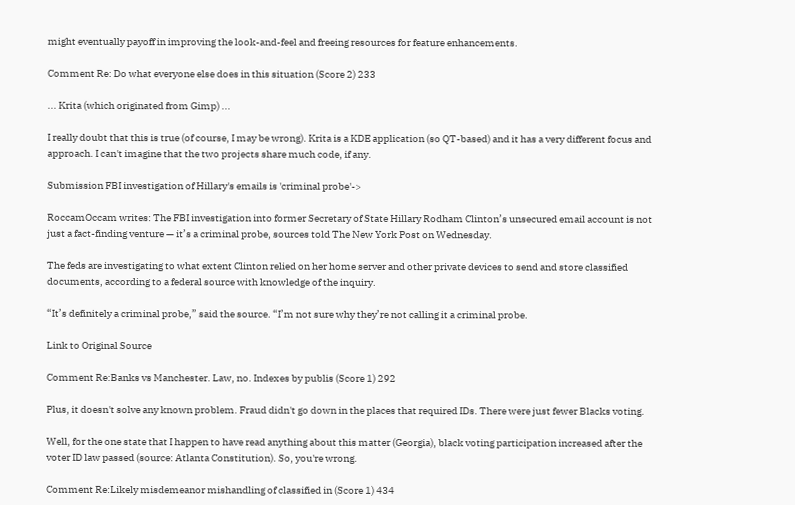might eventually payoff in improving the look-and-feel and freeing resources for feature enhancements.

Comment Re: Do what everyone else does in this situation (Score 2) 233

... Krita (which originated from Gimp) ...

I really doubt that this is true (of course, I may be wrong). Krita is a KDE application (so QT-based) and it has a very different focus and approach. I can't imagine that the two projects share much code, if any.

Submission FBI investigation of Hillary's emails is 'criminal probe'->

RoccamOccam writes: The FBI investigation into former Secretary of State Hillary Rodham Clinton’s unsecured email account is not just a fact-finding venture — it’s a criminal probe, sources told The New York Post on Wednesday.

The feds are investigating to what extent Clinton relied on her home server and other private devices to send and store classified documents, according to a federal source with knowledge of the inquiry.

“It’s definitely a criminal probe,” said the source. “I’m not sure why they’re not calling it a criminal probe.

Link to Original Source

Comment Re:Banks vs Manchester. Law, no. Indexes by publis (Score 1) 292

Plus, it doesn't solve any known problem. Fraud didn't go down in the places that required IDs. There were just fewer Blacks voting.

Well, for the one state that I happen to have read anything about this matter (Georgia), black voting participation increased after the voter ID law passed (source: Atlanta Constitution). So, you're wrong.

Comment Re:Likely misdemeanor mishandling of classified in (Score 1) 434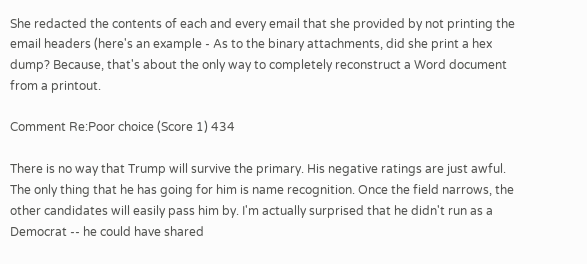She redacted the contents of each and every email that she provided by not printing the email headers (here's an example - As to the binary attachments, did she print a hex dump? Because, that's about the only way to completely reconstruct a Word document from a printout.

Comment Re:Poor choice (Score 1) 434

There is no way that Trump will survive the primary. His negative ratings are just awful. The only thing that he has going for him is name recognition. Once the field narrows, the other candidates will easily pass him by. I'm actually surprised that he didn't run as a Democrat -- he could have shared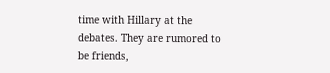time with Hillary at the debates. They are rumored to be friends,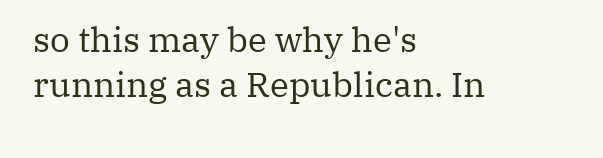so this may be why he's running as a Republican. In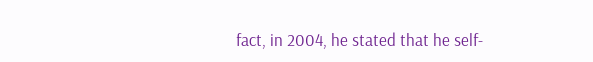fact, in 2004, he stated that he self-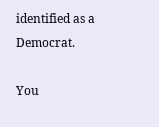identified as a Democrat.

You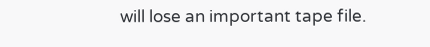will lose an important tape file.